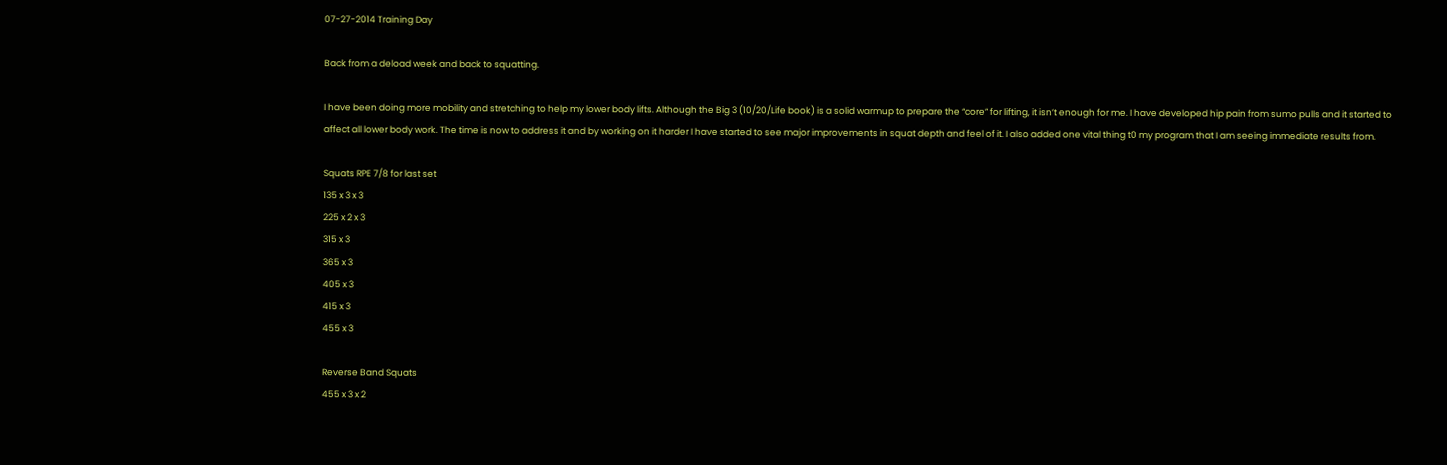07-27-2014 Training Day

Back from a deload week and back to squatting.

I have been doing more mobility and stretching to help my lower body lifts. Although the Big 3 (10/20/Life book) is a solid warmup to prepare the “core” for lifting, it isn’t enough for me. I have developed hip pain from sumo pulls and it started to affect all lower body work. The time is now to address it and by working on it harder I have started to see major improvements in squat depth and feel of it. I also added one vital thing t0 my program that I am seeing immediate results from.

Squats RPE 7/8 for last set
135 x 3 x 3
225 x 2 x 3
315 x 3
365 x 3
405 x 3
415 x 3
455 x 3

Reverse Band Squats
455 x 3 x 2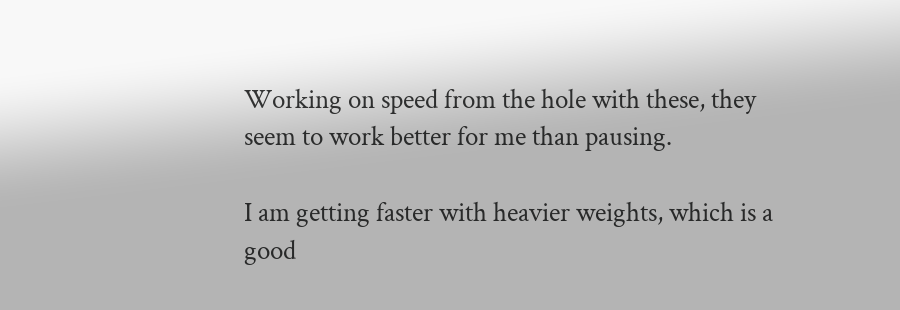Working on speed from the hole with these, they seem to work better for me than pausing.

I am getting faster with heavier weights, which is a good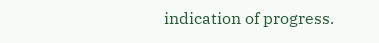indication of progress.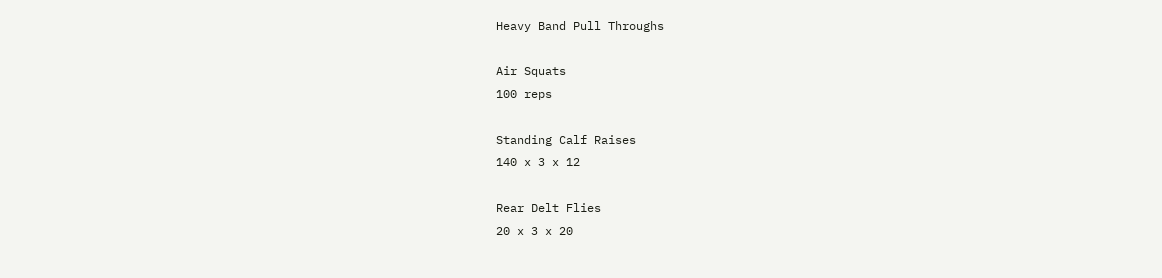Heavy Band Pull Throughs

Air Squats
100 reps

Standing Calf Raises
140 x 3 x 12

Rear Delt Flies
20 x 3 x 20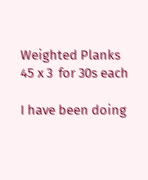Weighted Planks
45 x 3  for 30s each

I have been doing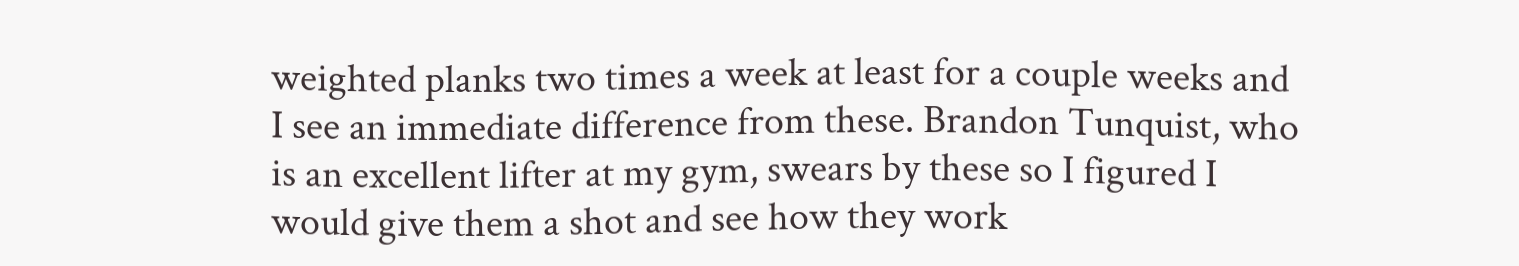weighted planks two times a week at least for a couple weeks and I see an immediate difference from these. Brandon Tunquist, who is an excellent lifter at my gym, swears by these so I figured I would give them a shot and see how they work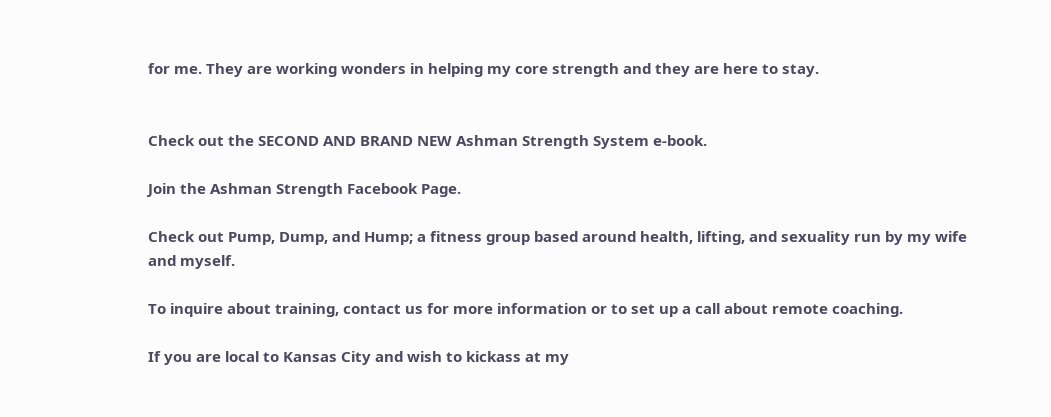for me. They are working wonders in helping my core strength and they are here to stay.


Check out the SECOND AND BRAND NEW Ashman Strength System e-book.

Join the Ashman Strength Facebook Page.

Check out Pump, Dump, and Hump; a fitness group based around health, lifting, and sexuality run by my wife and myself.

To inquire about training, contact us for more information or to set up a call about remote coaching.

If you are local to Kansas City and wish to kickass at my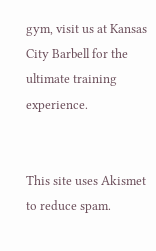gym, visit us at Kansas City Barbell for the ultimate training experience.


This site uses Akismet to reduce spam.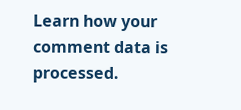Learn how your comment data is processed.